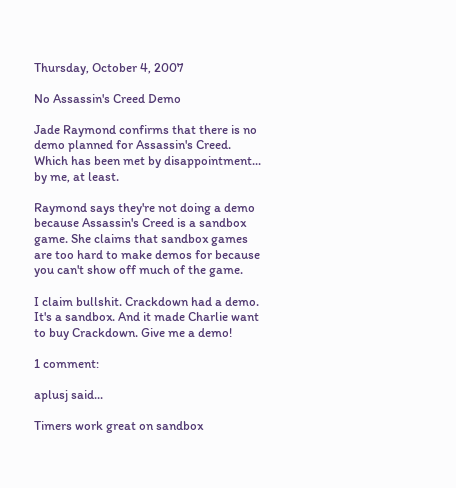Thursday, October 4, 2007

No Assassin's Creed Demo

Jade Raymond confirms that there is no demo planned for Assassin's Creed. Which has been met by disappointment... by me, at least.

Raymond says they're not doing a demo because Assassin's Creed is a sandbox game. She claims that sandbox games are too hard to make demos for because you can't show off much of the game.

I claim bullshit. Crackdown had a demo. It's a sandbox. And it made Charlie want to buy Crackdown. Give me a demo!

1 comment:

aplusj said...

Timers work great on sandbox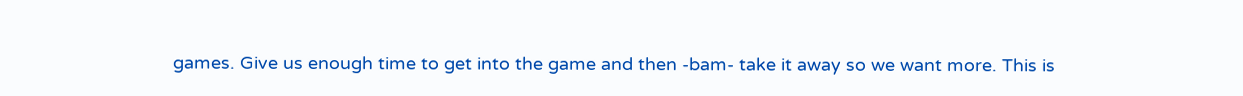games. Give us enough time to get into the game and then -bam- take it away so we want more. This is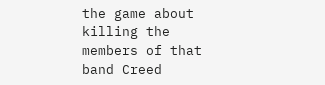the game about killing the members of that band Creed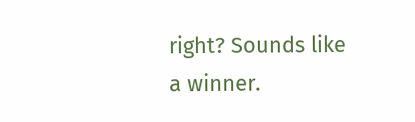right? Sounds like a winner.